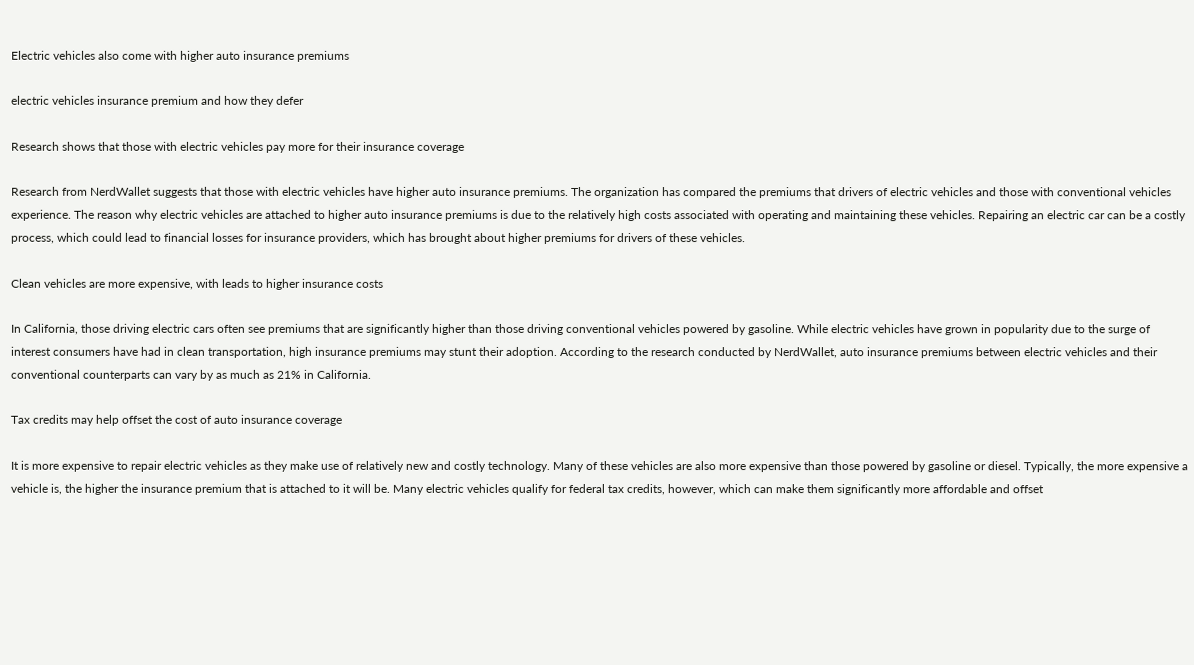Electric vehicles also come with higher auto insurance premiums

electric vehicles insurance premium and how they defer

Research shows that those with electric vehicles pay more for their insurance coverage

Research from NerdWallet suggests that those with electric vehicles have higher auto insurance premiums. The organization has compared the premiums that drivers of electric vehicles and those with conventional vehicles experience. The reason why electric vehicles are attached to higher auto insurance premiums is due to the relatively high costs associated with operating and maintaining these vehicles. Repairing an electric car can be a costly process, which could lead to financial losses for insurance providers, which has brought about higher premiums for drivers of these vehicles.

Clean vehicles are more expensive, with leads to higher insurance costs

In California, those driving electric cars often see premiums that are significantly higher than those driving conventional vehicles powered by gasoline. While electric vehicles have grown in popularity due to the surge of interest consumers have had in clean transportation, high insurance premiums may stunt their adoption. According to the research conducted by NerdWallet, auto insurance premiums between electric vehicles and their conventional counterparts can vary by as much as 21% in California.

Tax credits may help offset the cost of auto insurance coverage

It is more expensive to repair electric vehicles as they make use of relatively new and costly technology. Many of these vehicles are also more expensive than those powered by gasoline or diesel. Typically, the more expensive a vehicle is, the higher the insurance premium that is attached to it will be. Many electric vehicles qualify for federal tax credits, however, which can make them significantly more affordable and offset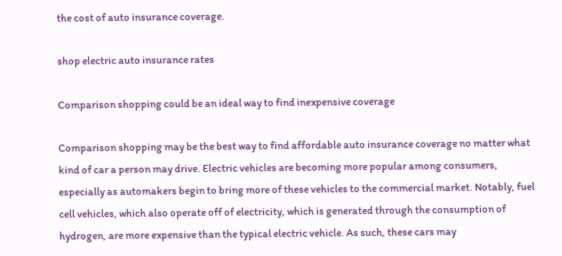the cost of auto insurance coverage.

shop electric auto insurance rates

Comparison shopping could be an ideal way to find inexpensive coverage

Comparison shopping may be the best way to find affordable auto insurance coverage no matter what kind of car a person may drive. Electric vehicles are becoming more popular among consumers, especially as automakers begin to bring more of these vehicles to the commercial market. Notably, fuel cell vehicles, which also operate off of electricity, which is generated through the consumption of hydrogen, are more expensive than the typical electric vehicle. As such, these cars may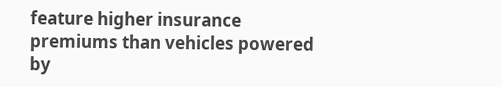feature higher insurance premiums than vehicles powered by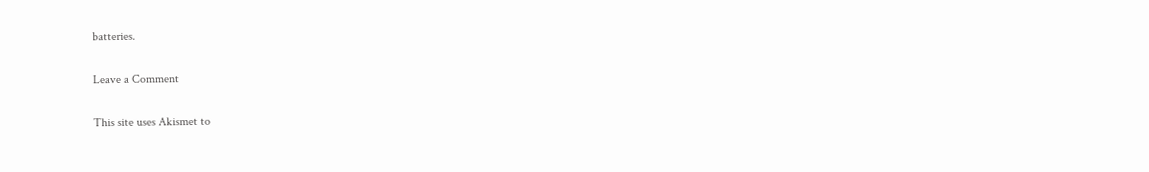batteries.

Leave a Comment

This site uses Akismet to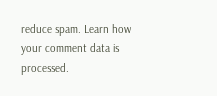reduce spam. Learn how your comment data is processed.